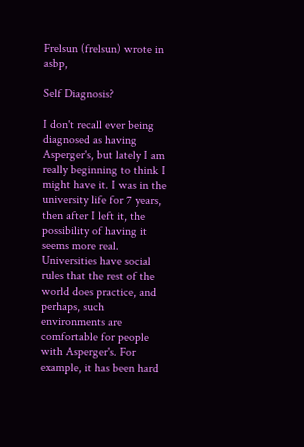Frelsun (frelsun) wrote in asbp,

Self Diagnosis?

I don't recall ever being diagnosed as having Asperger's, but lately I am really beginning to think I might have it. I was in the university life for 7 years, then after I left it, the possibility of having it seems more real. Universities have social rules that the rest of the world does practice, and perhaps, such environments are comfortable for people with Asperger's. For example, it has been hard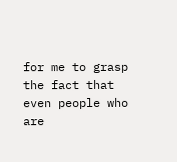for me to grasp the fact that even people who are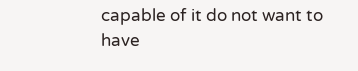capable of it do not want to have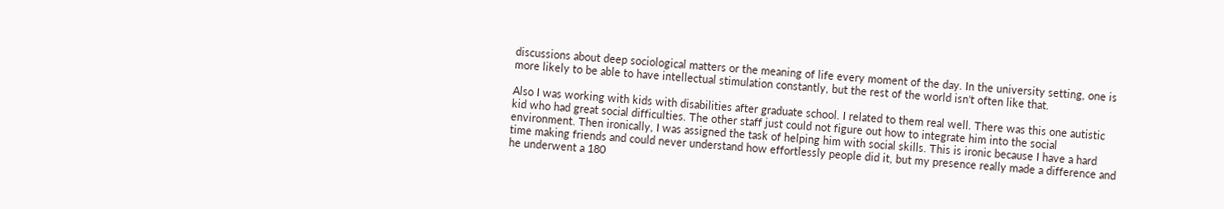discussions about deep sociological matters or the meaning of life every moment of the day. In the university setting, one is more likely to be able to have intellectual stimulation constantly, but the rest of the world isn't often like that.

Also I was working with kids with disabilities after graduate school. I related to them real well. There was this one autistic kid who had great social difficulties. The other staff just could not figure out how to integrate him into the social environment. Then ironically, I was assigned the task of helping him with social skills. This is ironic because I have a hard time making friends and could never understand how effortlessly people did it, but my presence really made a difference and he underwent a 180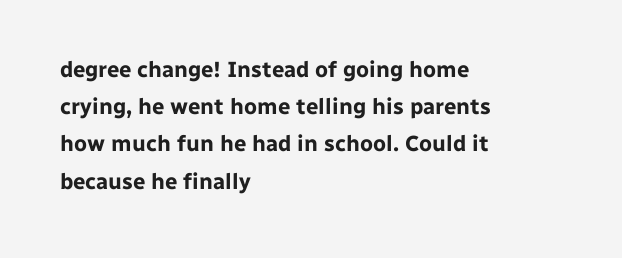degree change! Instead of going home crying, he went home telling his parents how much fun he had in school. Could it because he finally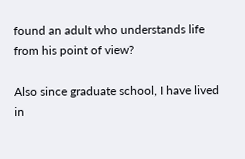found an adult who understands life from his point of view?

Also since graduate school, I have lived in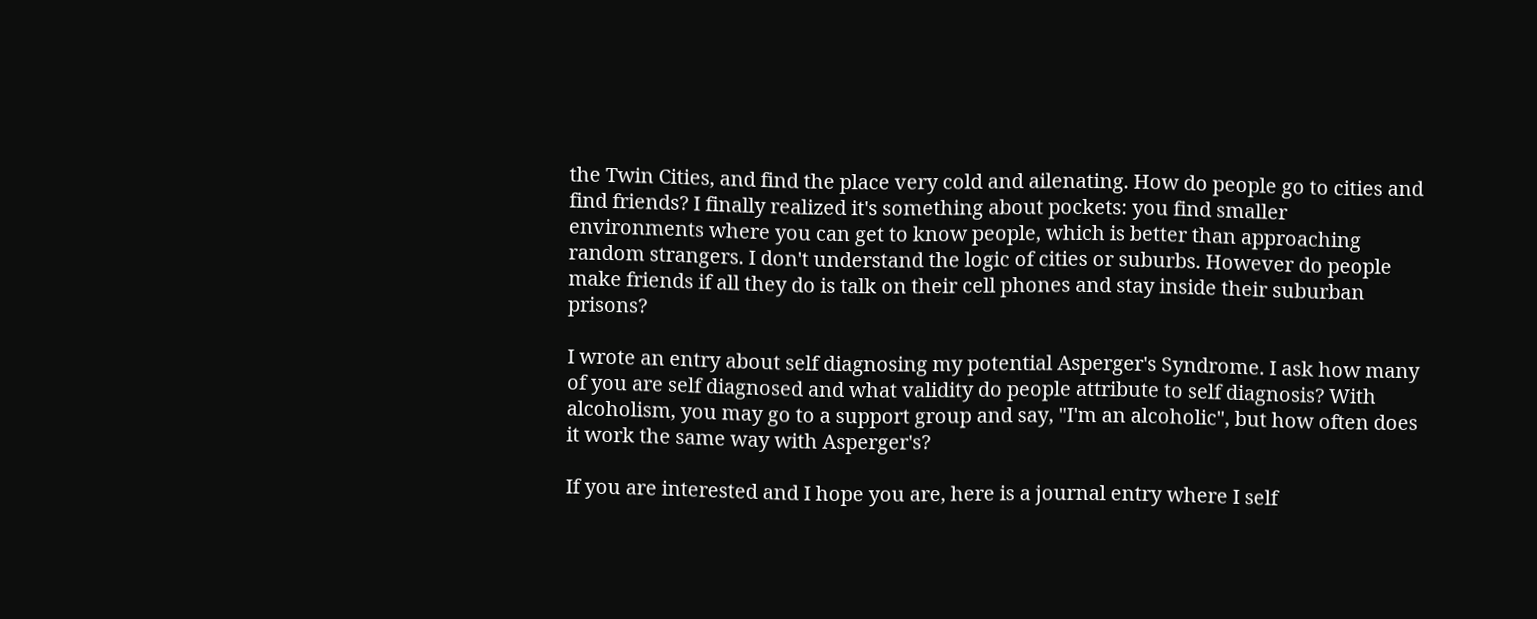the Twin Cities, and find the place very cold and ailenating. How do people go to cities and find friends? I finally realized it's something about pockets: you find smaller environments where you can get to know people, which is better than approaching random strangers. I don't understand the logic of cities or suburbs. However do people make friends if all they do is talk on their cell phones and stay inside their suburban prisons?

I wrote an entry about self diagnosing my potential Asperger's Syndrome. I ask how many of you are self diagnosed and what validity do people attribute to self diagnosis? With alcoholism, you may go to a support group and say, "I'm an alcoholic", but how often does it work the same way with Asperger's?

If you are interested and I hope you are, here is a journal entry where I self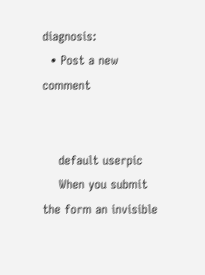diagnosis:
  • Post a new comment


    default userpic
    When you submit the form an invisible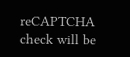reCAPTCHA check will be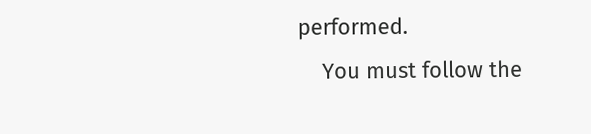performed.
    You must follow the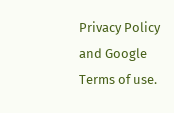Privacy Policy and Google Terms of use.